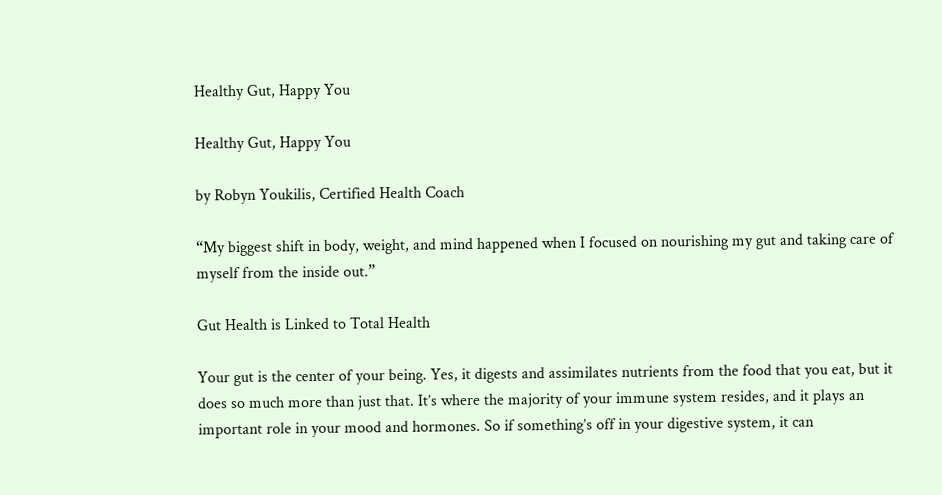Healthy Gut, Happy You

Healthy Gut, Happy You

by Robyn Youkilis, Certified Health Coach

“My biggest shift in body, weight, and mind happened when I focused on nourishing my gut and taking care of myself from the inside out.”

Gut Health is Linked to Total Health

Your gut is the center of your being. Yes, it digests and assimilates nutrients from the food that you eat, but it does so much more than just that. It’s where the majority of your immune system resides, and it plays an important role in your mood and hormones. So if something’s off in your digestive system, it can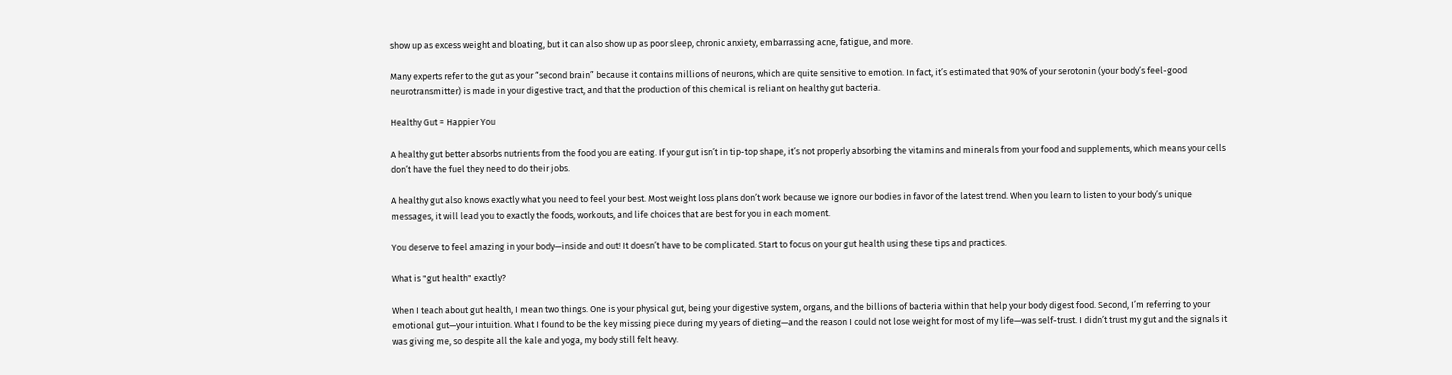show up as excess weight and bloating, but it can also show up as poor sleep, chronic anxiety, embarrassing acne, fatigue, and more.

Many experts refer to the gut as your “second brain” because it contains millions of neurons, which are quite sensitive to emotion. In fact, it’s estimated that 90% of your serotonin (your body’s feel-good neurotransmitter) is made in your digestive tract, and that the production of this chemical is reliant on healthy gut bacteria.

Healthy Gut = Happier You

A healthy gut better absorbs nutrients from the food you are eating. If your gut isn’t in tip-top shape, it’s not properly absorbing the vitamins and minerals from your food and supplements, which means your cells don’t have the fuel they need to do their jobs.

A healthy gut also knows exactly what you need to feel your best. Most weight loss plans don’t work because we ignore our bodies in favor of the latest trend. When you learn to listen to your body’s unique messages, it will lead you to exactly the foods, workouts, and life choices that are best for you in each moment.

You deserve to feel amazing in your body—inside and out! It doesn’t have to be complicated. Start to focus on your gut health using these tips and practices.

What is "gut health" exactly?

When I teach about gut health, I mean two things. One is your physical gut, being your digestive system, organs, and the billions of bacteria within that help your body digest food. Second, I’m referring to your emotional gut—your intuition. What I found to be the key missing piece during my years of dieting—and the reason I could not lose weight for most of my life—was self-trust. I didn’t trust my gut and the signals it was giving me, so despite all the kale and yoga, my body still felt heavy.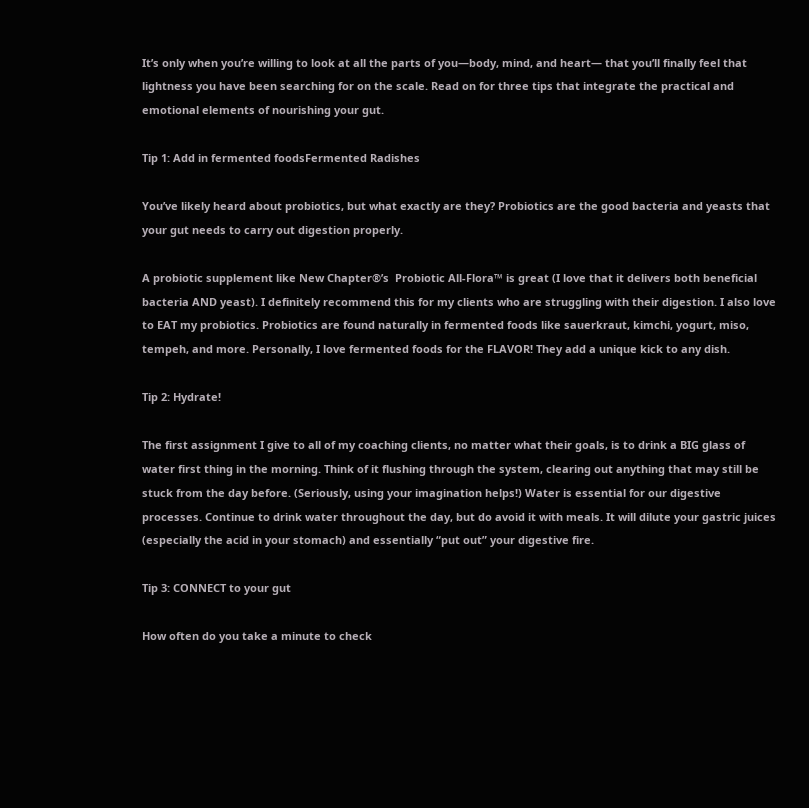It’s only when you’re willing to look at all the parts of you—body, mind, and heart— that you’ll finally feel that lightness you have been searching for on the scale. Read on for three tips that integrate the practical and emotional elements of nourishing your gut.

Tip 1: Add in fermented foodsFermented Radishes

You’ve likely heard about probiotics, but what exactly are they? Probiotics are the good bacteria and yeasts that your gut needs to carry out digestion properly.

A probiotic supplement like New Chapter®’s  Probiotic All-Flora™ is great (I love that it delivers both beneficial bacteria AND yeast). I definitely recommend this for my clients who are struggling with their digestion. I also love to EAT my probiotics. Probiotics are found naturally in fermented foods like sauerkraut, kimchi, yogurt, miso, tempeh, and more. Personally, I love fermented foods for the FLAVOR! They add a unique kick to any dish.

Tip 2: Hydrate!

The first assignment I give to all of my coaching clients, no matter what their goals, is to drink a BIG glass of water first thing in the morning. Think of it flushing through the system, clearing out anything that may still be stuck from the day before. (Seriously, using your imagination helps!) Water is essential for our digestive processes. Continue to drink water throughout the day, but do avoid it with meals. It will dilute your gastric juices (especially the acid in your stomach) and essentially “put out” your digestive fire.

Tip 3: CONNECT to your gut

How often do you take a minute to check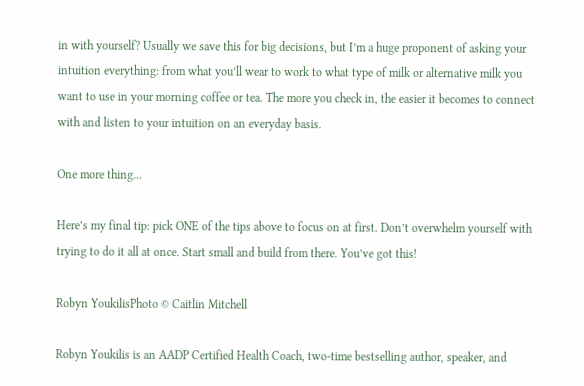in with yourself? Usually we save this for big decisions, but I’m a huge proponent of asking your intuition everything: from what you’ll wear to work to what type of milk or alternative milk you want to use in your morning coffee or tea. The more you check in, the easier it becomes to connect with and listen to your intuition on an everyday basis.

One more thing...

Here’s my final tip: pick ONE of the tips above to focus on at first. Don’t overwhelm yourself with trying to do it all at once. Start small and build from there. You’ve got this!

Robyn YoukilisPhoto © Caitlin Mitchell

Robyn Youkilis is an AADP Certified Health Coach, two-time bestselling author, speaker, and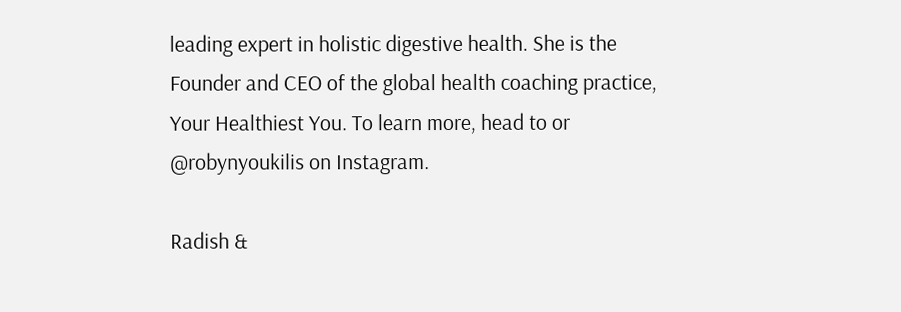leading expert in holistic digestive health. She is the Founder and CEO of the global health coaching practice, Your Healthiest You. To learn more, head to or @robynyoukilis on Instagram.

Radish &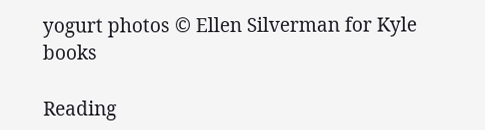yogurt photos © Ellen Silverman for Kyle books

Reading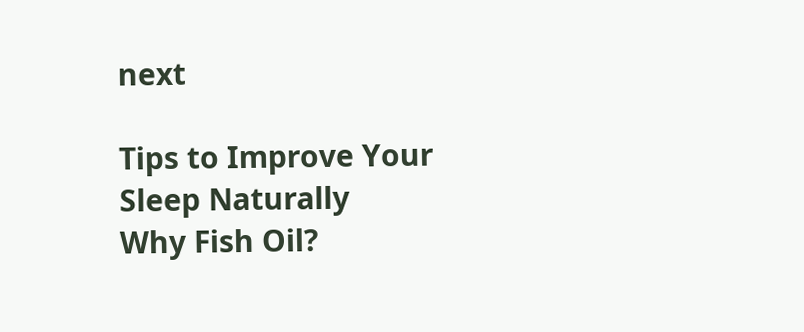next

Tips to Improve Your Sleep Naturally
Why Fish Oil?